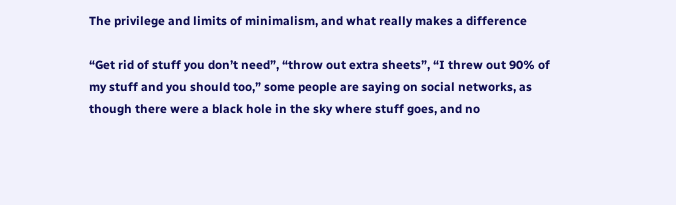The privilege and limits of minimalism, and what really makes a difference

“Get rid of stuff you don’t need”, “throw out extra sheets”, “I threw out 90% of my stuff and you should too,” some people are saying on social networks, as though there were a black hole in the sky where stuff goes, and no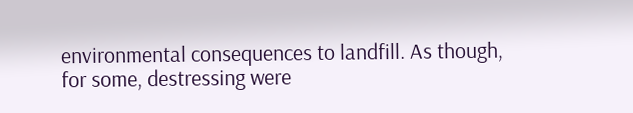environmental consequences to landfill. As though, for some, destressing were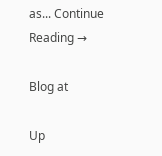as... Continue Reading →

Blog at

Up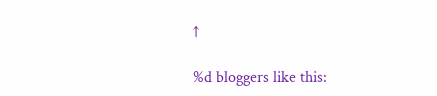↑

%d bloggers like this: